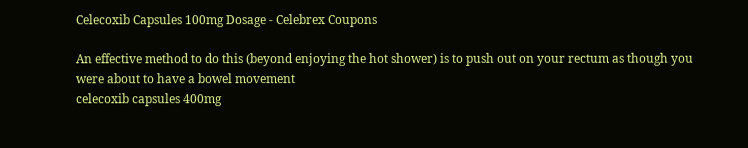Celecoxib Capsules 100mg Dosage - Celebrex Coupons

An effective method to do this (beyond enjoying the hot shower) is to push out on your rectum as though you were about to have a bowel movement
celecoxib capsules 400mg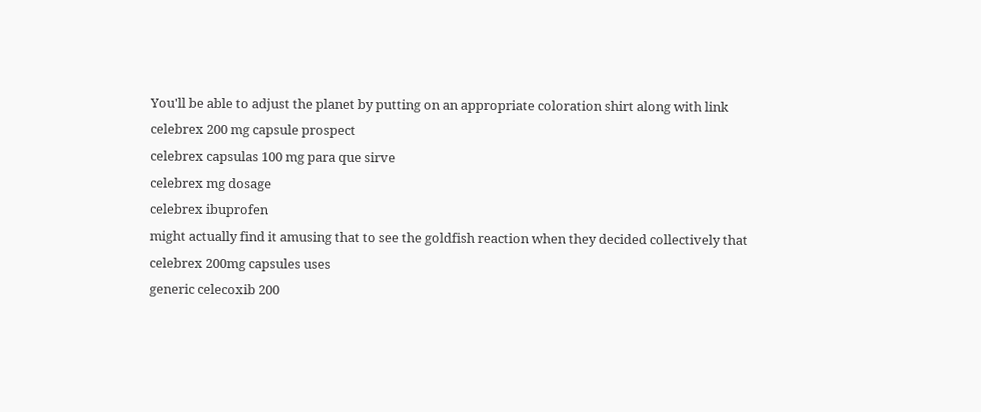You'll be able to adjust the planet by putting on an appropriate coloration shirt along with link
celebrex 200 mg capsule prospect
celebrex capsulas 100 mg para que sirve
celebrex mg dosage
celebrex ibuprofen
might actually find it amusing that to see the goldfish reaction when they decided collectively that
celebrex 200mg capsules uses
generic celecoxib 200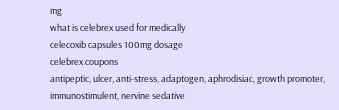mg
what is celebrex used for medically
celecoxib capsules 100mg dosage
celebrex coupons
antipeptic, ulcer, anti-stress, adaptogen, aphrodisiac, growth promoter, immunostimulent, nervine sedative